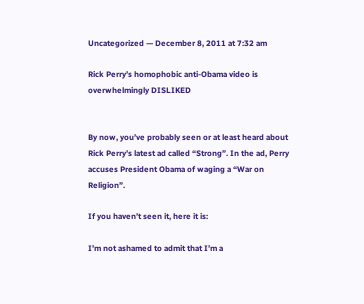Uncategorized — December 8, 2011 at 7:32 am

Rick Perry’s homophobic anti-Obama video is overwhelmingly DISLIKED


By now, you’ve probably seen or at least heard about Rick Perry’s latest ad called “Strong”. In the ad, Perry accuses President Obama of waging a “War on Religion”.

If you haven’t seen it, here it is:

I’m not ashamed to admit that I’m a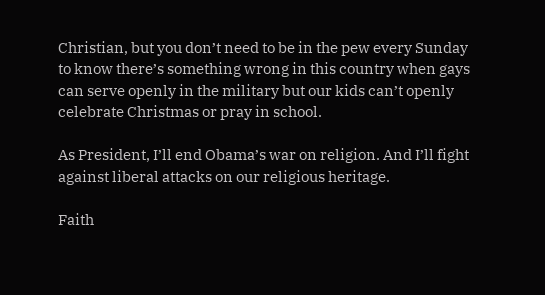Christian, but you don’t need to be in the pew every Sunday to know there’s something wrong in this country when gays can serve openly in the military but our kids can’t openly celebrate Christmas or pray in school.

As President, I’ll end Obama’s war on religion. And I’ll fight against liberal attacks on our religious heritage.

Faith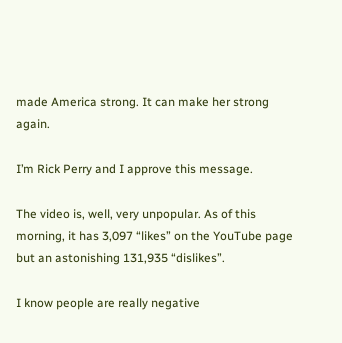made America strong. It can make her strong again.

I’m Rick Perry and I approve this message.

The video is, well, very unpopular. As of this morning, it has 3,097 “likes” on the YouTube page but an astonishing 131,935 “dislikes”.

I know people are really negative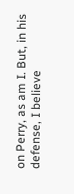on Perry, as am I. But, in his defense, I believe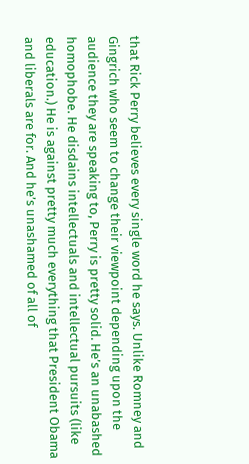that Rick Perry believes every single word he says. Unlike Romney and Gingrich who seem to change their viewpoint depending upon the audience they are speaking to, Perry is pretty solid. He’s an unabashed homophobe. He disdains intellectuals and intellectual pursuits (like education.) He is against pretty much everything that President Obama and liberals are for. And he’s unashamed of all of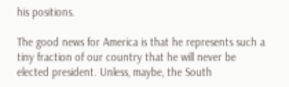his positions.

The good news for America is that he represents such a tiny fraction of our country that he will never be elected president. Unless, maybe, the South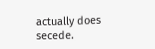actually does secede.